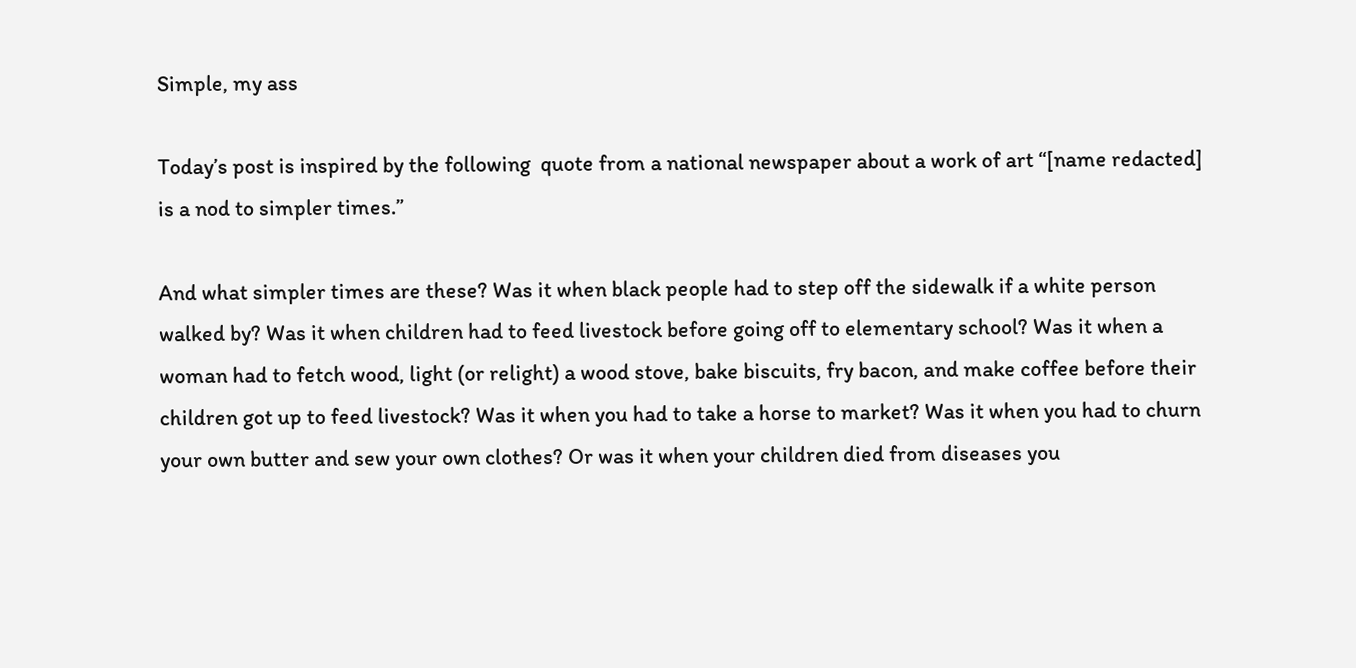Simple, my ass

Today’s post is inspired by the following  quote from a national newspaper about a work of art “[name redacted] is a nod to simpler times.”

And what simpler times are these? Was it when black people had to step off the sidewalk if a white person walked by? Was it when children had to feed livestock before going off to elementary school? Was it when a woman had to fetch wood, light (or relight) a wood stove, bake biscuits, fry bacon, and make coffee before their children got up to feed livestock? Was it when you had to take a horse to market? Was it when you had to churn your own butter and sew your own clothes? Or was it when your children died from diseases you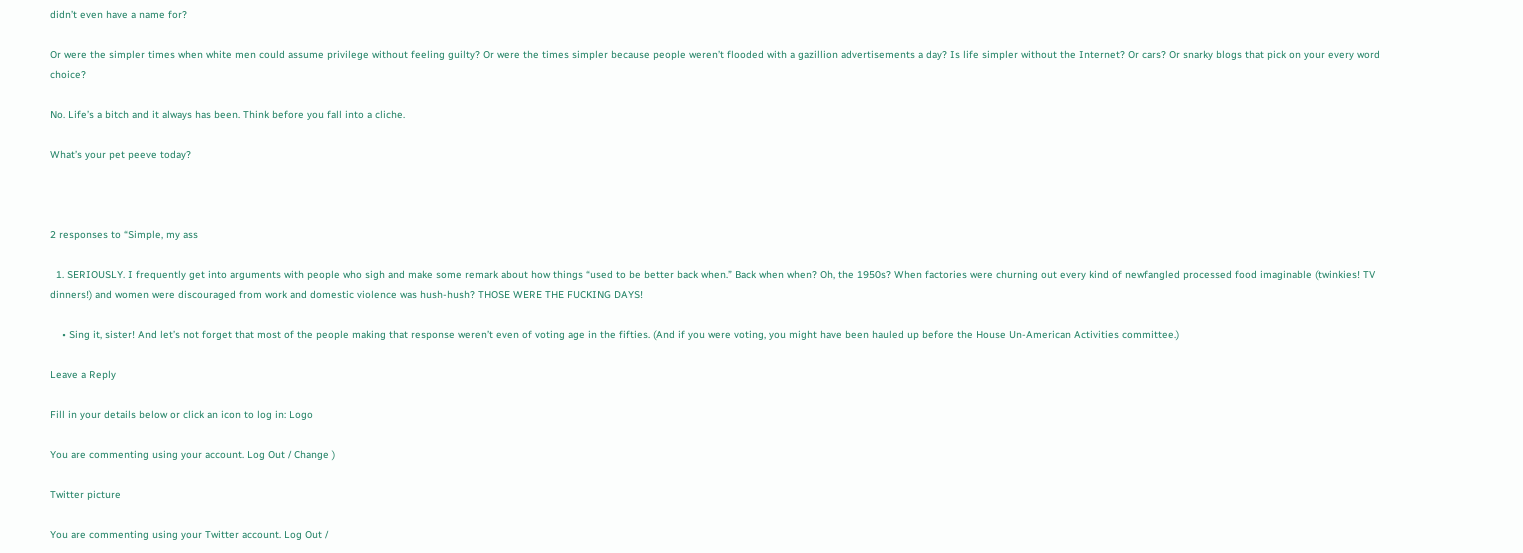didn’t even have a name for?

Or were the simpler times when white men could assume privilege without feeling guilty? Or were the times simpler because people weren’t flooded with a gazillion advertisements a day? Is life simpler without the Internet? Or cars? Or snarky blogs that pick on your every word choice?

No. Life’s a bitch and it always has been. Think before you fall into a cliche.

What’s your pet peeve today?



2 responses to “Simple, my ass

  1. SERIOUSLY. I frequently get into arguments with people who sigh and make some remark about how things “used to be better back when.” Back when when? Oh, the 1950s? When factories were churning out every kind of newfangled processed food imaginable (twinkies! TV dinners!) and women were discouraged from work and domestic violence was hush-hush? THOSE WERE THE FUCKING DAYS!

    • Sing it, sister! And let’s not forget that most of the people making that response weren’t even of voting age in the fifties. (And if you were voting, you might have been hauled up before the House Un-American Activities committee.)

Leave a Reply

Fill in your details below or click an icon to log in: Logo

You are commenting using your account. Log Out / Change )

Twitter picture

You are commenting using your Twitter account. Log Out /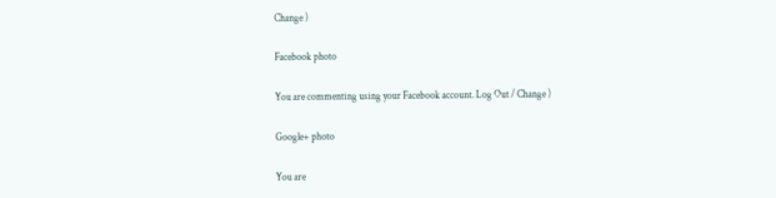Change )

Facebook photo

You are commenting using your Facebook account. Log Out / Change )

Google+ photo

You are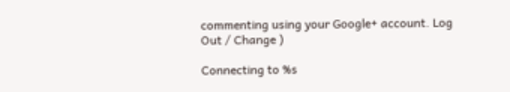commenting using your Google+ account. Log Out / Change )

Connecting to %s